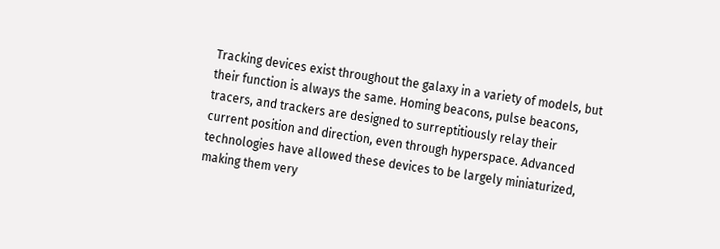Tracking devices exist throughout the galaxy in a variety of models, but their function is always the same. Homing beacons, pulse beacons, tracers, and trackers are designed to surreptitiously relay their current position and direction, even through hyperspace. Advanced technologies have allowed these devices to be largely miniaturized, making them very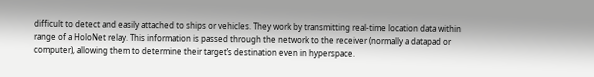difficult to detect and easily attached to ships or vehicles. They work by transmitting real-time location data within range of a HoloNet relay. This information is passed through the network to the receiver (normally a datapad or computer), allowing them to determine their target’s destination even in hyperspace.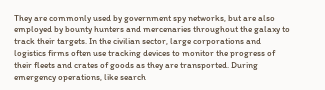They are commonly used by government spy networks, but are also employed by bounty hunters and mercenaries throughout the galaxy to track their targets. In the civilian sector, large corporations and logistics firms often use tracking devices to monitor the progress of their fleets and crates of goods as they are transported. During emergency operations, like search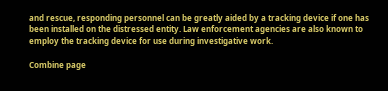and rescue, responding personnel can be greatly aided by a tracking device if one has been installed on the distressed entity. Law enforcement agencies are also known to employ the tracking device for use during investigative work.

Combine page